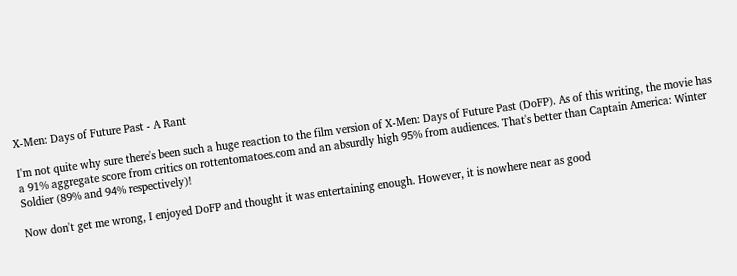X-Men: Days of Future Past - A Rant

I'm not quite why sure there's been such a huge reaction to the film version of X-Men: Days of Future Past (DoFP). As of this writing, the movie has a 91% aggregate score from critics on rottentomatoes.com and an absurdly high 95% from audiences. That's better than Captain America: Winter Soldier (89% and 94% respectively)!

Now don't get me wrong, I enjoyed DoFP and thought it was entertaining enough. However, it is nowhere near as good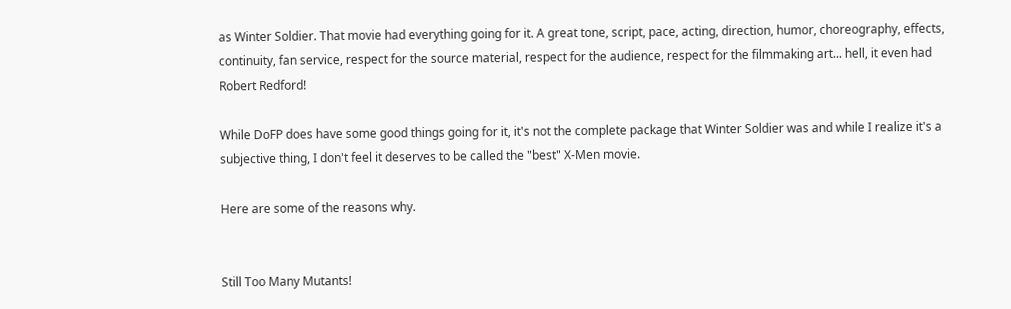as Winter Soldier. That movie had everything going for it. A great tone, script, pace, acting, direction, humor, choreography, effects, continuity, fan service, respect for the source material, respect for the audience, respect for the filmmaking art... hell, it even had Robert Redford!

While DoFP does have some good things going for it, it's not the complete package that Winter Soldier was and while I realize it's a subjective thing, I don't feel it deserves to be called the "best" X-Men movie.

Here are some of the reasons why.


Still Too Many Mutants!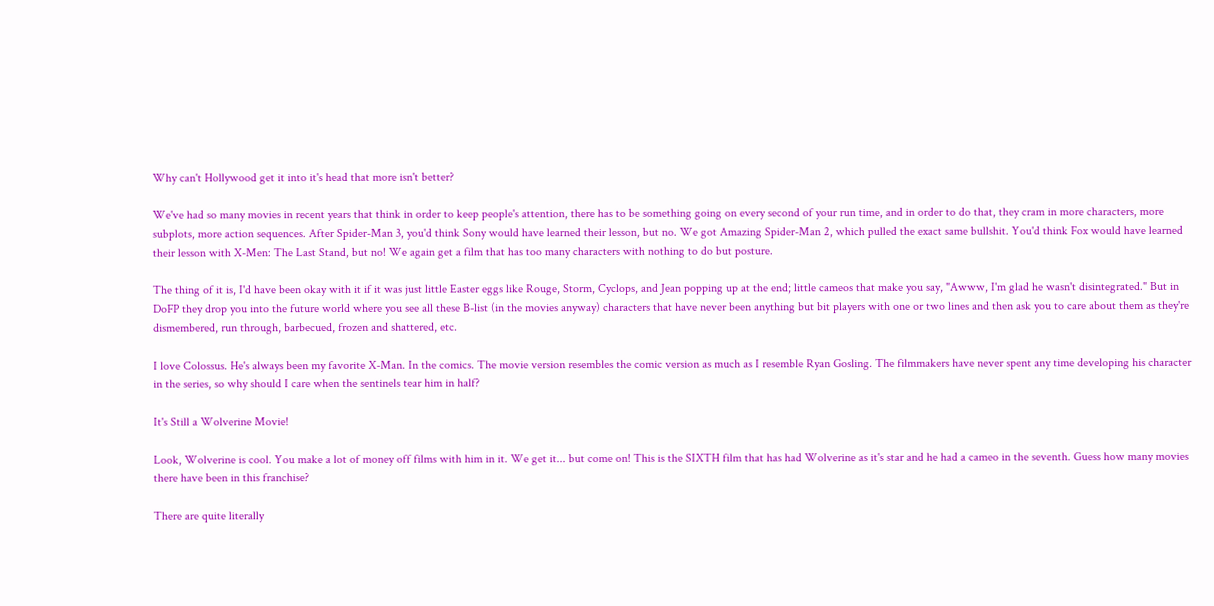Why can't Hollywood get it into it's head that more isn't better?

We've had so many movies in recent years that think in order to keep people's attention, there has to be something going on every second of your run time, and in order to do that, they cram in more characters, more subplots, more action sequences. After Spider-Man 3, you'd think Sony would have learned their lesson, but no. We got Amazing Spider-Man 2, which pulled the exact same bullshit. You'd think Fox would have learned their lesson with X-Men: The Last Stand, but no! We again get a film that has too many characters with nothing to do but posture.

The thing of it is, I'd have been okay with it if it was just little Easter eggs like Rouge, Storm, Cyclops, and Jean popping up at the end; little cameos that make you say, "Awww, I'm glad he wasn't disintegrated." But in DoFP they drop you into the future world where you see all these B-list (in the movies anyway) characters that have never been anything but bit players with one or two lines and then ask you to care about them as they're dismembered, run through, barbecued, frozen and shattered, etc.

I love Colossus. He's always been my favorite X-Man. In the comics. The movie version resembles the comic version as much as I resemble Ryan Gosling. The filmmakers have never spent any time developing his character in the series, so why should I care when the sentinels tear him in half?

It's Still a Wolverine Movie!

Look, Wolverine is cool. You make a lot of money off films with him in it. We get it... but come on! This is the SIXTH film that has had Wolverine as it's star and he had a cameo in the seventh. Guess how many movies there have been in this franchise?

There are quite literally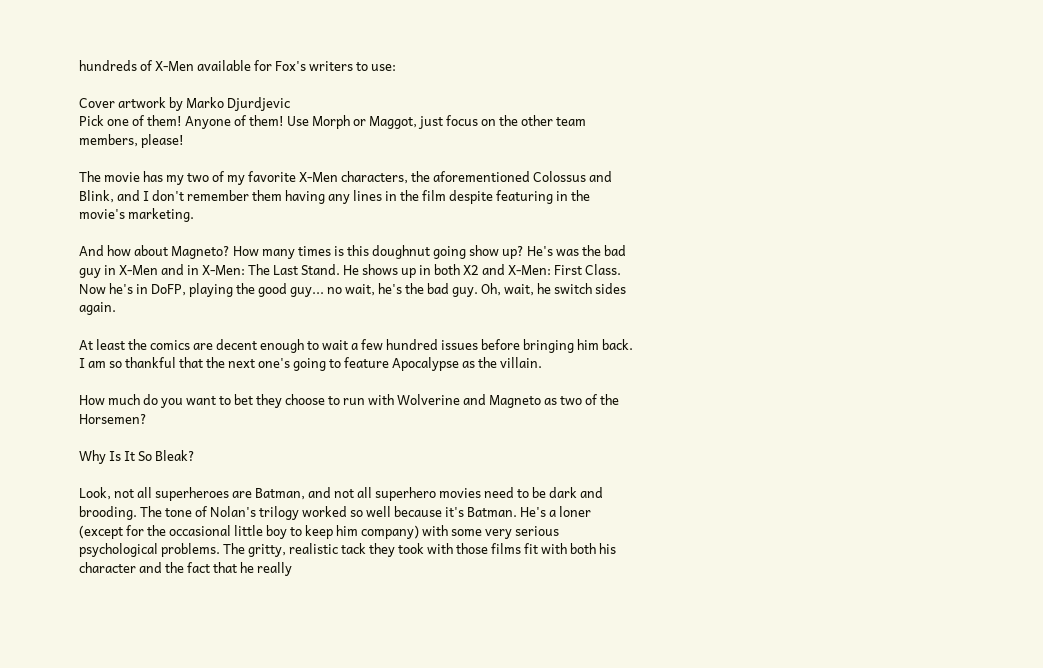hundreds of X-Men available for Fox's writers to use:

Cover artwork by Marko Djurdjevic
Pick one of them! Anyone of them! Use Morph or Maggot, just focus on the other team members, please!

The movie has my two of my favorite X-Men characters, the aforementioned Colossus and Blink, and I don't remember them having any lines in the film despite featuring in the movie's marketing.

And how about Magneto? How many times is this doughnut going show up? He's was the bad guy in X-Men and in X-Men: The Last Stand. He shows up in both X2 and X-Men: First Class. Now he's in DoFP, playing the good guy... no wait, he's the bad guy. Oh, wait, he switch sides again.

At least the comics are decent enough to wait a few hundred issues before bringing him back. I am so thankful that the next one's going to feature Apocalypse as the villain.

How much do you want to bet they choose to run with Wolverine and Magneto as two of the Horsemen?

Why Is It So Bleak?

Look, not all superheroes are Batman, and not all superhero movies need to be dark and brooding. The tone of Nolan's trilogy worked so well because it's Batman. He's a loner (except for the occasional little boy to keep him company) with some very serious psychological problems. The gritty, realistic tack they took with those films fit with both his character and the fact that he really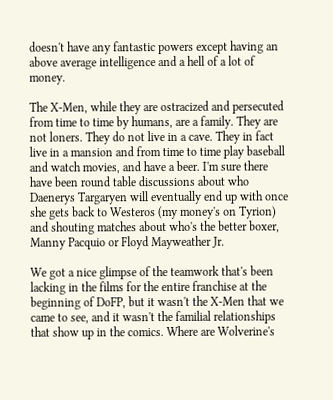doesn't have any fantastic powers except having an above average intelligence and a hell of a lot of money.

The X-Men, while they are ostracized and persecuted from time to time by humans, are a family. They are not loners. They do not live in a cave. They in fact live in a mansion and from time to time play baseball and watch movies, and have a beer. I'm sure there have been round table discussions about who Daenerys Targaryen will eventually end up with once she gets back to Westeros (my money's on Tyrion) and shouting matches about who's the better boxer, Manny Pacquio or Floyd Mayweather Jr.

We got a nice glimpse of the teamwork that's been lacking in the films for the entire franchise at the beginning of DoFP, but it wasn't the X-Men that we came to see, and it wasn't the familial relationships that show up in the comics. Where are Wolverine's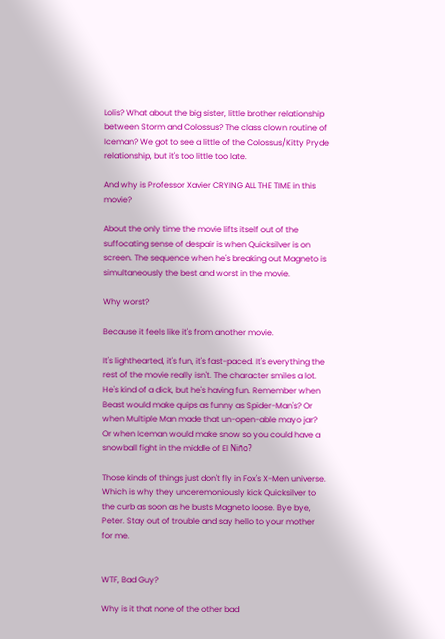Lolis? What about the big sister, little brother relationship between Storm and Colossus? The class clown routine of Iceman? We got to see a little of the Colossus/Kitty Pryde relationship, but it's too little too late.

And why is Professor Xavier CRYING ALL THE TIME in this movie?

About the only time the movie lifts itself out of the suffocating sense of despair is when Quicksilver is on screen. The sequence when he's breaking out Magneto is simultaneously the best and worst in the movie.

Why worst?

Because it feels like it's from another movie.

It's lighthearted, it's fun, it's fast-paced. It's everything the rest of the movie really isn't. The character smiles a lot. He's kind of a dick, but he's having fun. Remember when Beast would make quips as funny as Spider-Man's? Or when Multiple Man made that un-open-able mayo jar? Or when Iceman would make snow so you could have a snowball fight in the middle of El Niño?

Those kinds of things just don't fly in Fox's X-Men universe. Which is why they unceremoniously kick Quicksilver to the curb as soon as he busts Magneto loose. Bye bye, Peter. Stay out of trouble and say hello to your mother for me.


WTF, Bad Guy?

Why is it that none of the other bad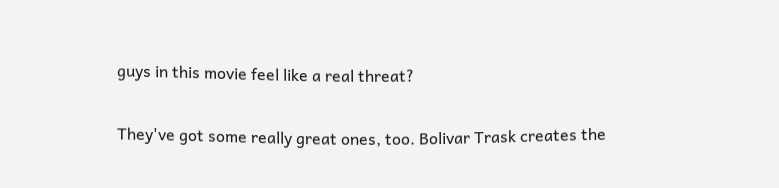guys in this movie feel like a real threat?

They've got some really great ones, too. Bolivar Trask creates the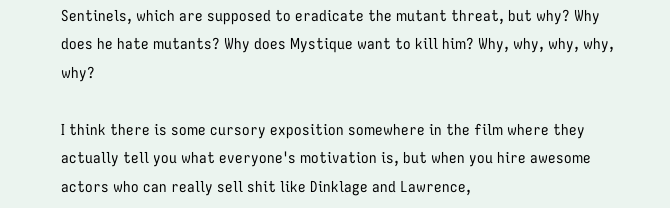Sentinels, which are supposed to eradicate the mutant threat, but why? Why does he hate mutants? Why does Mystique want to kill him? Why, why, why, why, why?

I think there is some cursory exposition somewhere in the film where they actually tell you what everyone's motivation is, but when you hire awesome actors who can really sell shit like Dinklage and Lawrence,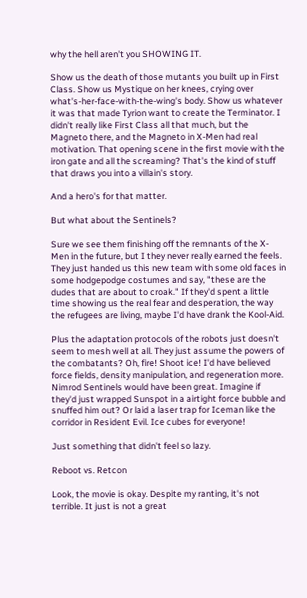why the hell aren't you SHOWING IT.

Show us the death of those mutants you built up in First Class. Show us Mystique on her knees, crying over what's-her-face-with-the-wing's body. Show us whatever it was that made Tyrion want to create the Terminator. I didn't really like First Class all that much, but the Magneto there, and the Magneto in X-Men had real motivation. That opening scene in the first movie with the iron gate and all the screaming? That's the kind of stuff that draws you into a villain's story.

And a hero's for that matter.

But what about the Sentinels?

Sure we see them finishing off the remnants of the X-Men in the future, but I they never really earned the feels. They just handed us this new team with some old faces in some hodgepodge costumes and say, "these are the dudes that are about to croak." If they'd spent a little time showing us the real fear and desperation, the way the refugees are living, maybe I'd have drank the Kool-Aid.

Plus the adaptation protocols of the robots just doesn't seem to mesh well at all. They just assume the powers of the combatants? Oh, fire! Shoot ice! I'd have believed force fields, density manipulation, and regeneration more. Nimrod Sentinels would have been great. Imagine if they'd just wrapped Sunspot in a airtight force bubble and snuffed him out? Or laid a laser trap for Iceman like the corridor in Resident Evil. Ice cubes for everyone!

Just something that didn't feel so lazy.

Reboot vs. Retcon

Look, the movie is okay. Despite my ranting, it's not terrible. It just is not a great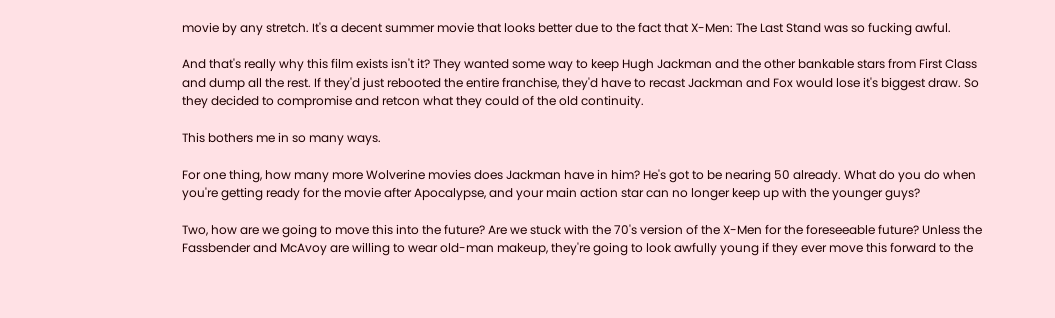movie by any stretch. It's a decent summer movie that looks better due to the fact that X-Men: The Last Stand was so fucking awful.

And that's really why this film exists isn't it? They wanted some way to keep Hugh Jackman and the other bankable stars from First Class and dump all the rest. If they'd just rebooted the entire franchise, they'd have to recast Jackman and Fox would lose it's biggest draw. So they decided to compromise and retcon what they could of the old continuity.

This bothers me in so many ways.

For one thing, how many more Wolverine movies does Jackman have in him? He's got to be nearing 50 already. What do you do when you're getting ready for the movie after Apocalypse, and your main action star can no longer keep up with the younger guys?

Two, how are we going to move this into the future? Are we stuck with the 70's version of the X-Men for the foreseeable future? Unless the Fassbender and McAvoy are willing to wear old-man makeup, they're going to look awfully young if they ever move this forward to the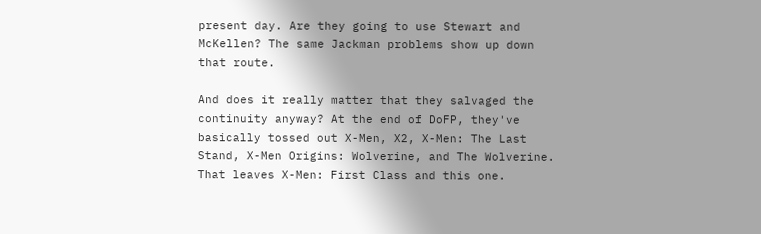present day. Are they going to use Stewart and McKellen? The same Jackman problems show up down that route.

And does it really matter that they salvaged the continuity anyway? At the end of DoFP, they've basically tossed out X-Men, X2, X-Men: The Last Stand, X-Men Origins: Wolverine, and The Wolverine. That leaves X-Men: First Class and this one.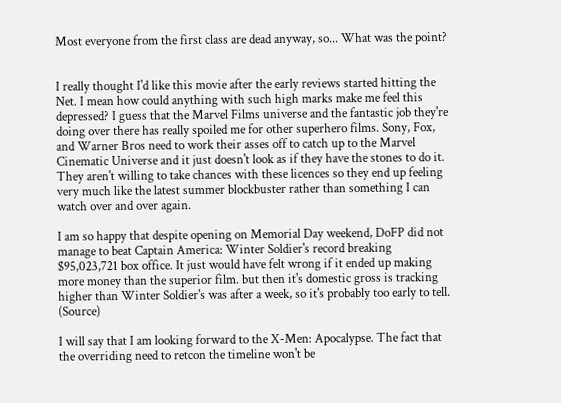Most everyone from the first class are dead anyway, so... What was the point?


I really thought I'd like this movie after the early reviews started hitting the Net. I mean how could anything with such high marks make me feel this depressed? I guess that the Marvel Films universe and the fantastic job they're doing over there has really spoiled me for other superhero films. Sony, Fox, and Warner Bros need to work their asses off to catch up to the Marvel Cinematic Universe and it just doesn't look as if they have the stones to do it. They aren't willing to take chances with these licences so they end up feeling very much like the latest summer blockbuster rather than something I can watch over and over again.

I am so happy that despite opening on Memorial Day weekend, DoFP did not manage to beat Captain America: Winter Soldier's record breaking $95,023,721 box office. It just would have felt wrong if it ended up making more money than the superior film. but then it's domestic gross is tracking higher than Winter Soldier's was after a week, so it's probably too early to tell. (Source)

I will say that I am looking forward to the X-Men: Apocalypse. The fact that the overriding need to retcon the timeline won't be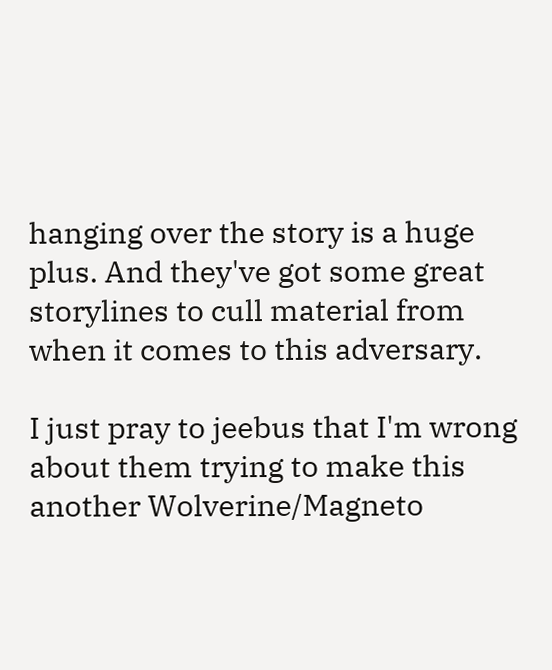hanging over the story is a huge plus. And they've got some great storylines to cull material from when it comes to this adversary.

I just pray to jeebus that I'm wrong about them trying to make this another Wolverine/Magneto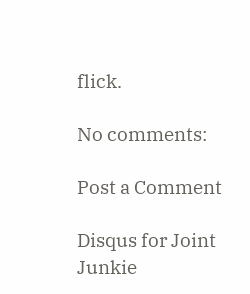flick.

No comments:

Post a Comment

Disqus for Joint Junkie